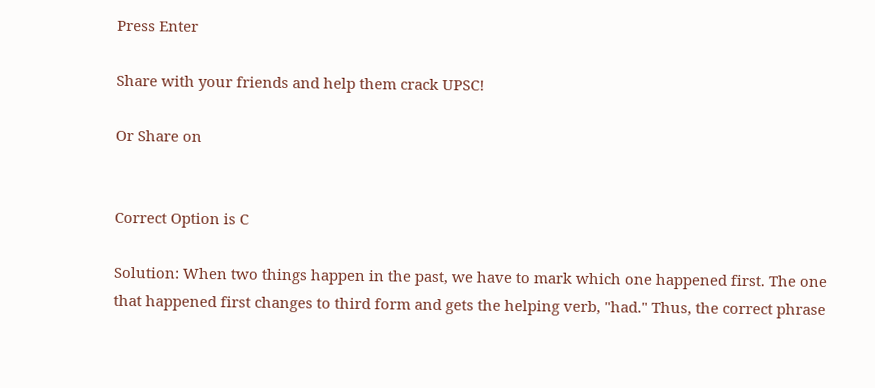Press Enter

Share with your friends and help them crack UPSC!

Or Share on


Correct Option is C

Solution: When two things happen in the past, we have to mark which one happened first. The one that happened first changes to third form and gets the helping verb, "had." Thus, the correct phrase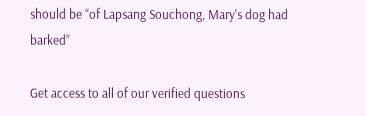should be “of Lapsang Souchong, Mary's dog had barked”

Get access to all of our verified questions